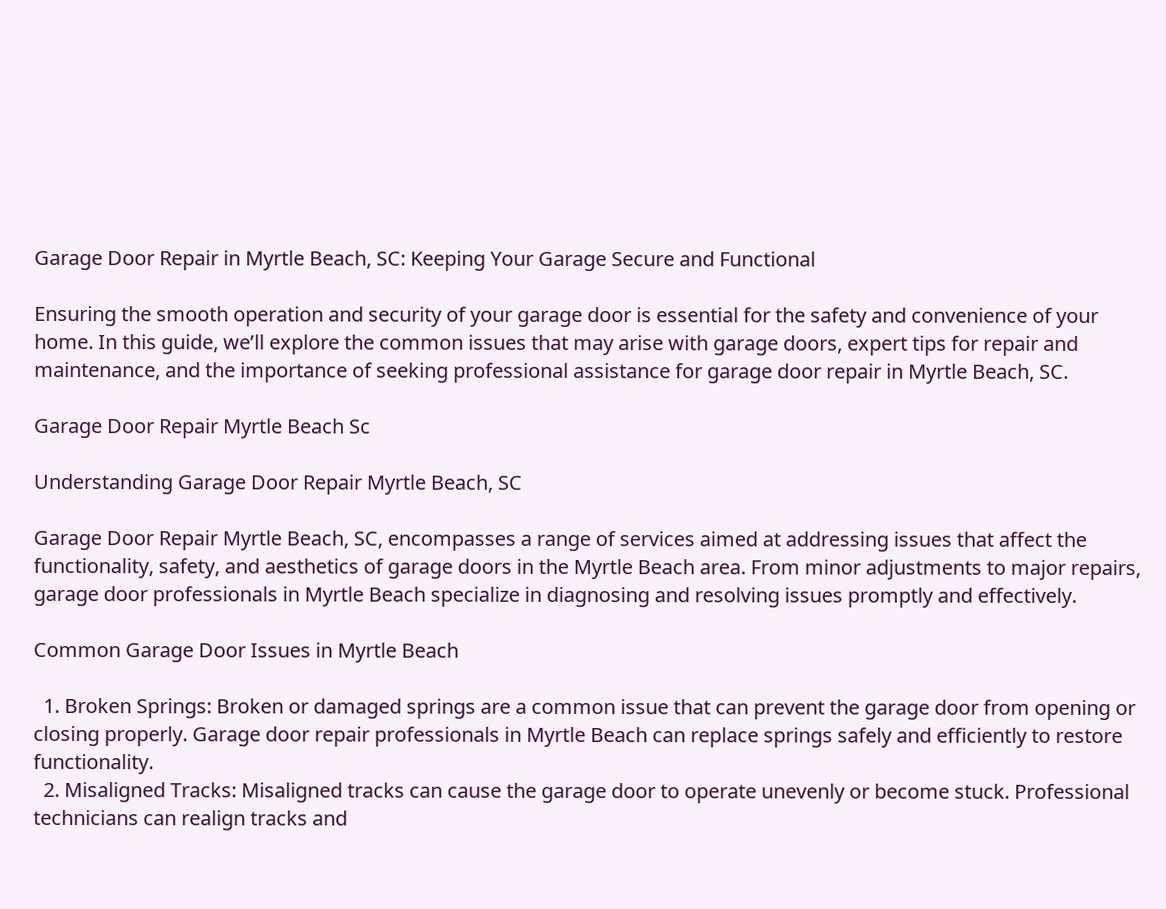Garage Door Repair in Myrtle Beach, SC: Keeping Your Garage Secure and Functional

Ensuring the smooth operation and security of your garage door is essential for the safety and convenience of your home. In this guide, we’ll explore the common issues that may arise with garage doors, expert tips for repair and maintenance, and the importance of seeking professional assistance for garage door repair in Myrtle Beach, SC.

Garage Door Repair Myrtle Beach Sc

Understanding Garage Door Repair Myrtle Beach, SC

Garage Door Repair Myrtle Beach, SC, encompasses a range of services aimed at addressing issues that affect the functionality, safety, and aesthetics of garage doors in the Myrtle Beach area. From minor adjustments to major repairs, garage door professionals in Myrtle Beach specialize in diagnosing and resolving issues promptly and effectively.

Common Garage Door Issues in Myrtle Beach

  1. Broken Springs: Broken or damaged springs are a common issue that can prevent the garage door from opening or closing properly. Garage door repair professionals in Myrtle Beach can replace springs safely and efficiently to restore functionality.
  2. Misaligned Tracks: Misaligned tracks can cause the garage door to operate unevenly or become stuck. Professional technicians can realign tracks and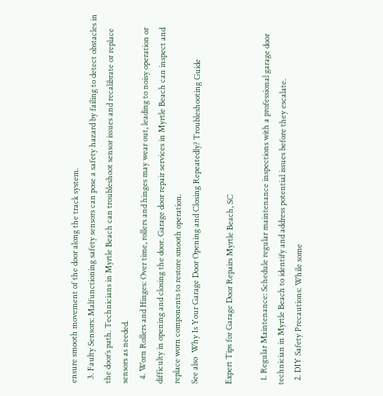ensure smooth movement of the door along the track system.
  3. Faulty Sensors: Malfunctioning safety sensors can pose a safety hazard by failing to detect obstacles in the door’s path. Technicians in Myrtle Beach can troubleshoot sensor issues and recalibrate or replace sensors as needed.
  4. Worn Rollers and Hinges: Over time, rollers and hinges may wear out, leading to noisy operation or difficulty in opening and closing the door. Garage door repair services in Myrtle Beach can inspect and replace worn components to restore smooth operation.
See also  Why Is Your Garage Door Opening and Closing Repeatedly? Troubleshooting Guide

Expert Tips for Garage Door Repairs Myrtle Beach, SC

  1. Regular Maintenance: Schedule regular maintenance inspections with a professional garage door technician in Myrtle Beach to identify and address potential issues before they escalate.
  2. DIY Safety Precautions: While some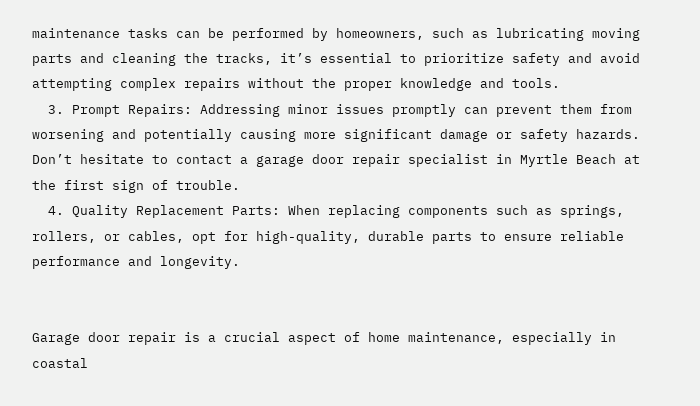maintenance tasks can be performed by homeowners, such as lubricating moving parts and cleaning the tracks, it’s essential to prioritize safety and avoid attempting complex repairs without the proper knowledge and tools.
  3. Prompt Repairs: Addressing minor issues promptly can prevent them from worsening and potentially causing more significant damage or safety hazards. Don’t hesitate to contact a garage door repair specialist in Myrtle Beach at the first sign of trouble.
  4. Quality Replacement Parts: When replacing components such as springs, rollers, or cables, opt for high-quality, durable parts to ensure reliable performance and longevity.


Garage door repair is a crucial aspect of home maintenance, especially in coastal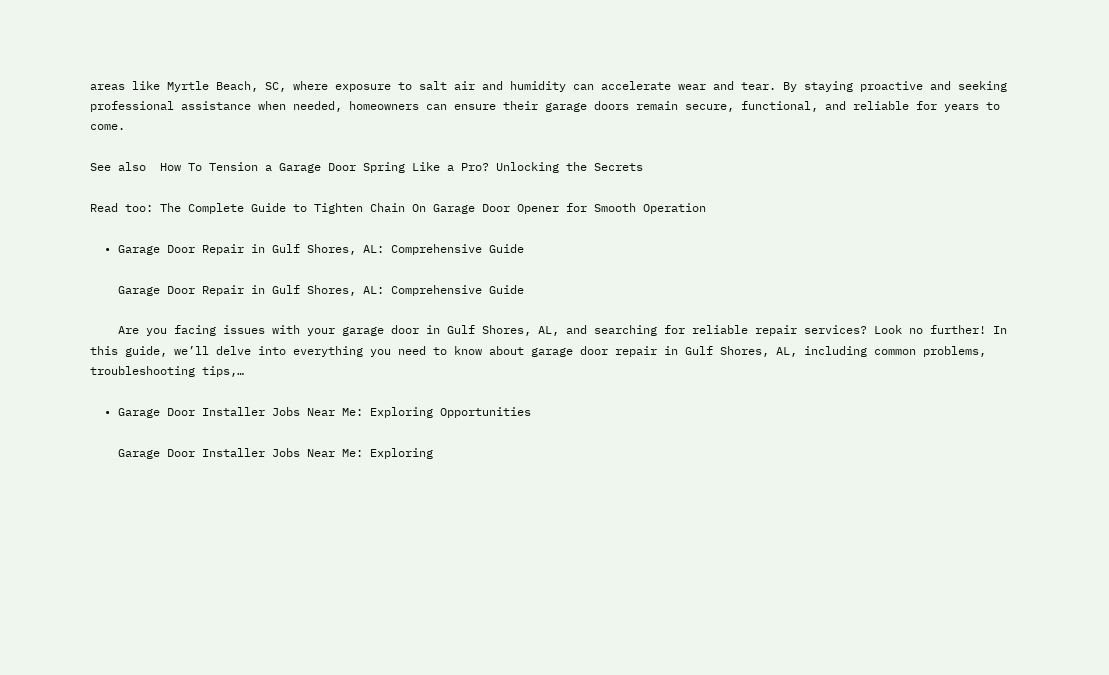areas like Myrtle Beach, SC, where exposure to salt air and humidity can accelerate wear and tear. By staying proactive and seeking professional assistance when needed, homeowners can ensure their garage doors remain secure, functional, and reliable for years to come.

See also  How To Tension a Garage Door Spring Like a Pro? Unlocking the Secrets

Read too: The Complete Guide to Tighten Chain On Garage Door Opener for Smooth Operation

  • Garage Door Repair in Gulf Shores, AL: Comprehensive Guide

    Garage Door Repair in Gulf Shores, AL: Comprehensive Guide

    Are you facing issues with your garage door in Gulf Shores, AL, and searching for reliable repair services? Look no further! In this guide, we’ll delve into everything you need to know about garage door repair in Gulf Shores, AL, including common problems, troubleshooting tips,…

  • Garage Door Installer Jobs Near Me: Exploring Opportunities

    Garage Door Installer Jobs Near Me: Exploring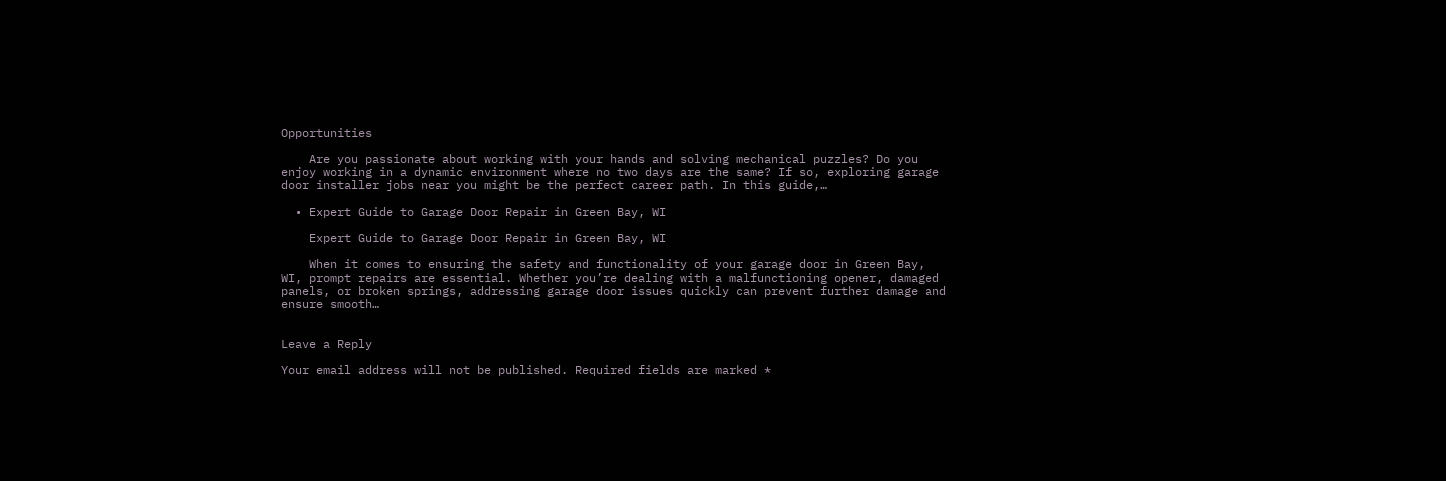Opportunities

    Are you passionate about working with your hands and solving mechanical puzzles? Do you enjoy working in a dynamic environment where no two days are the same? If so, exploring garage door installer jobs near you might be the perfect career path. In this guide,…

  • Expert Guide to Garage Door Repair in Green Bay, WI

    Expert Guide to Garage Door Repair in Green Bay, WI

    When it comes to ensuring the safety and functionality of your garage door in Green Bay, WI, prompt repairs are essential. Whether you’re dealing with a malfunctioning opener, damaged panels, or broken springs, addressing garage door issues quickly can prevent further damage and ensure smooth…


Leave a Reply

Your email address will not be published. Required fields are marked *